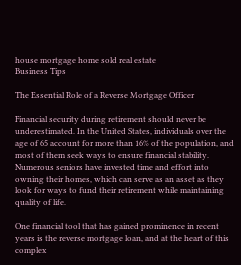house mortgage home sold real estate
Business Tips

The Essential Role of a Reverse Mortgage Officer

Financial security during retirement should never be underestimated. In the United States, individuals over the age of 65 account for more than 16% of the population, and most of them seek ways to ensure financial stability. Numerous seniors have invested time and effort into owning their homes, which can serve as an asset as they look for ways to fund their retirement while maintaining quality of life.

One financial tool that has gained prominence in recent years is the reverse mortgage loan, and at the heart of this complex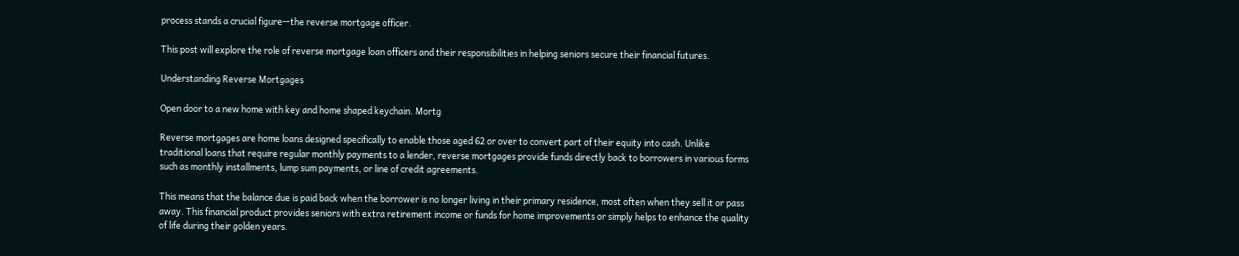process stands a crucial figure—the reverse mortgage officer.

This post will explore the role of reverse mortgage loan officers and their responsibilities in helping seniors secure their financial futures.

Understanding Reverse Mortgages

Open door to a new home with key and home shaped keychain. Mortg

Reverse mortgages are home loans designed specifically to enable those aged 62 or over to convert part of their equity into cash. Unlike traditional loans that require regular monthly payments to a lender, reverse mortgages provide funds directly back to borrowers in various forms such as monthly installments, lump sum payments, or line of credit agreements.

This means that the balance due is paid back when the borrower is no longer living in their primary residence, most often when they sell it or pass away. This financial product provides seniors with extra retirement income or funds for home improvements or simply helps to enhance the quality of life during their golden years.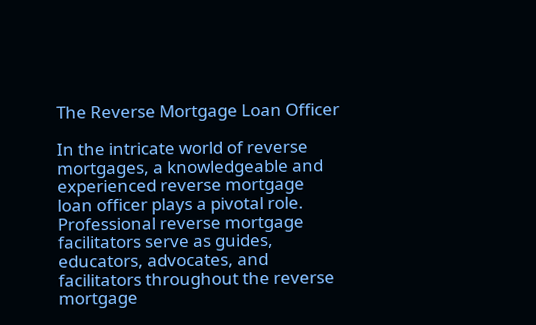The Reverse Mortgage Loan Officer

In the intricate world of reverse mortgages, a knowledgeable and experienced reverse mortgage loan officer plays a pivotal role. Professional reverse mortgage facilitators serve as guides, educators, advocates, and facilitators throughout the reverse mortgage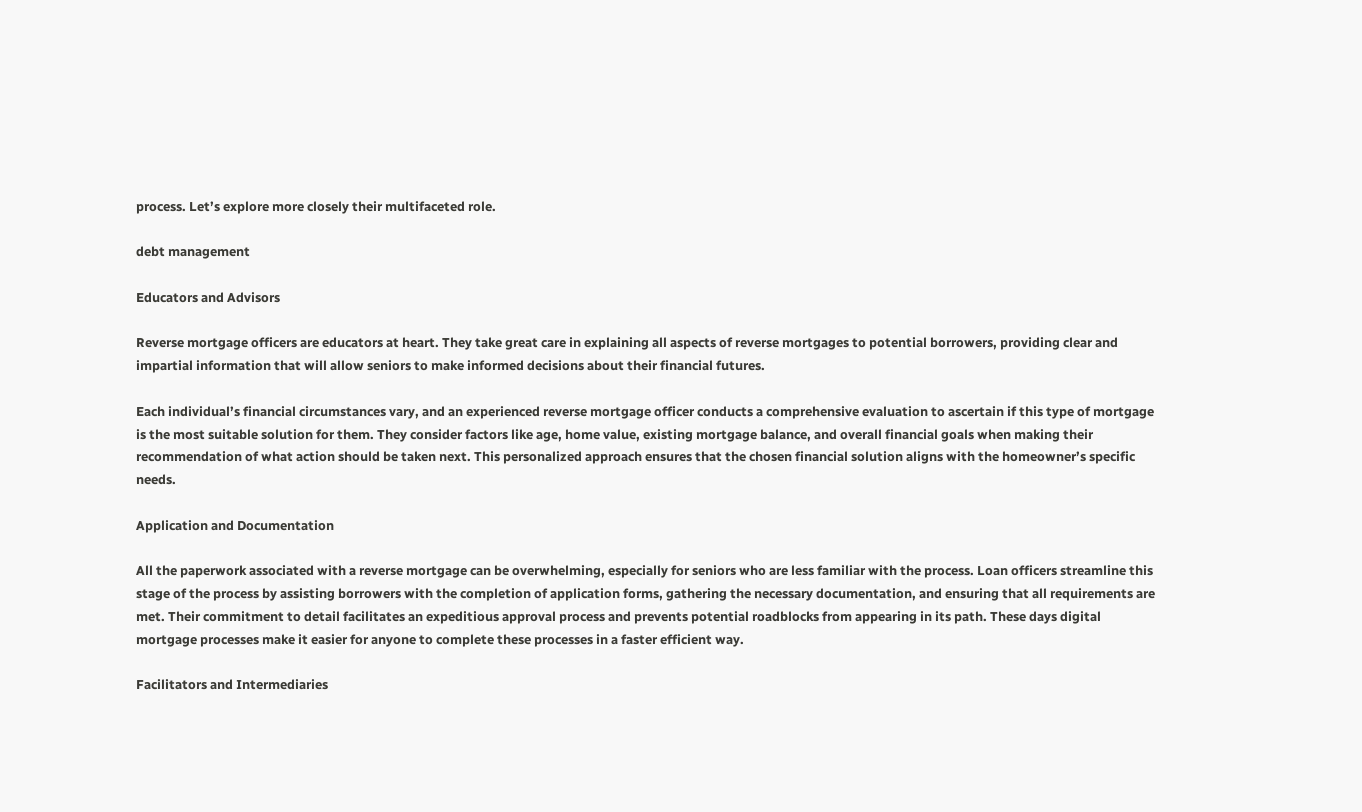process. Let’s explore more closely their multifaceted role.

debt management

Educators and Advisors

Reverse mortgage officers are educators at heart. They take great care in explaining all aspects of reverse mortgages to potential borrowers, providing clear and impartial information that will allow seniors to make informed decisions about their financial futures.

Each individual’s financial circumstances vary, and an experienced reverse mortgage officer conducts a comprehensive evaluation to ascertain if this type of mortgage is the most suitable solution for them. They consider factors like age, home value, existing mortgage balance, and overall financial goals when making their recommendation of what action should be taken next. This personalized approach ensures that the chosen financial solution aligns with the homeowner’s specific needs.

Application and Documentation

All the paperwork associated with a reverse mortgage can be overwhelming, especially for seniors who are less familiar with the process. Loan officers streamline this stage of the process by assisting borrowers with the completion of application forms, gathering the necessary documentation, and ensuring that all requirements are met. Their commitment to detail facilitates an expeditious approval process and prevents potential roadblocks from appearing in its path. These days digital mortgage processes make it easier for anyone to complete these processes in a faster efficient way.

Facilitators and Intermediaries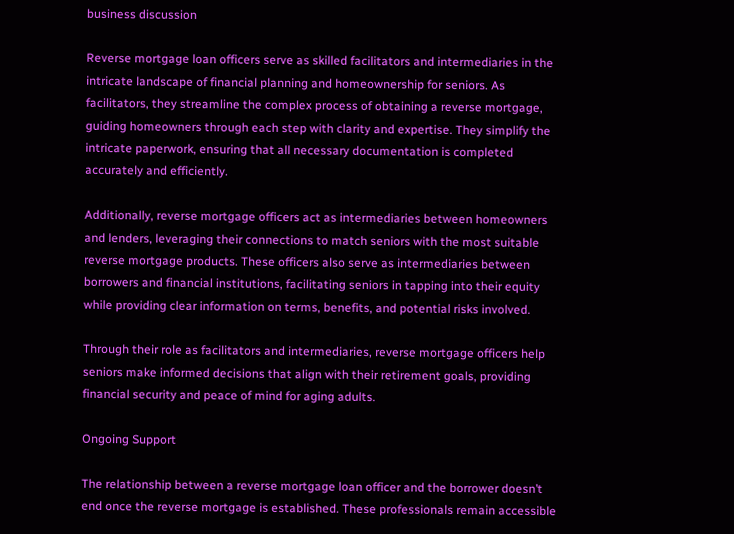business discussion

Reverse mortgage loan officers serve as skilled facilitators and intermediaries in the intricate landscape of financial planning and homeownership for seniors. As facilitators, they streamline the complex process of obtaining a reverse mortgage, guiding homeowners through each step with clarity and expertise. They simplify the intricate paperwork, ensuring that all necessary documentation is completed accurately and efficiently.

Additionally, reverse mortgage officers act as intermediaries between homeowners and lenders, leveraging their connections to match seniors with the most suitable reverse mortgage products. These officers also serve as intermediaries between borrowers and financial institutions, facilitating seniors in tapping into their equity while providing clear information on terms, benefits, and potential risks involved.

Through their role as facilitators and intermediaries, reverse mortgage officers help seniors make informed decisions that align with their retirement goals, providing financial security and peace of mind for aging adults.

Ongoing Support

The relationship between a reverse mortgage loan officer and the borrower doesn’t end once the reverse mortgage is established. These professionals remain accessible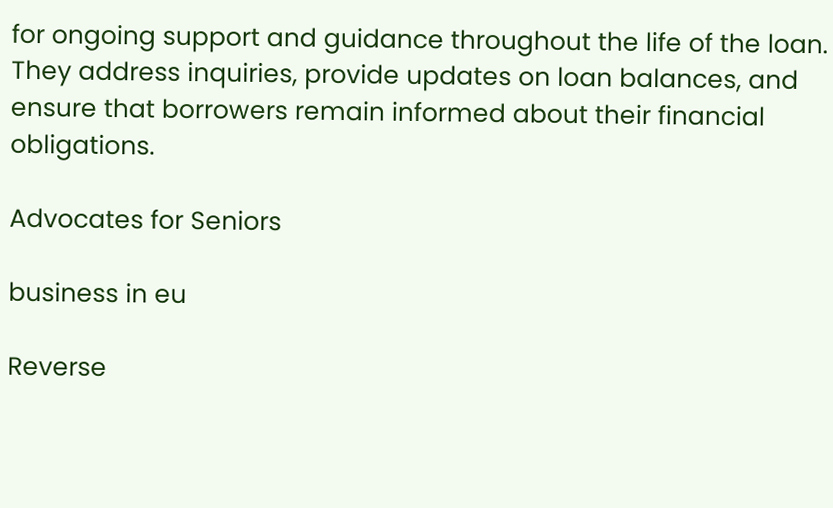for ongoing support and guidance throughout the life of the loan. They address inquiries, provide updates on loan balances, and ensure that borrowers remain informed about their financial obligations.

Advocates for Seniors

business in eu

Reverse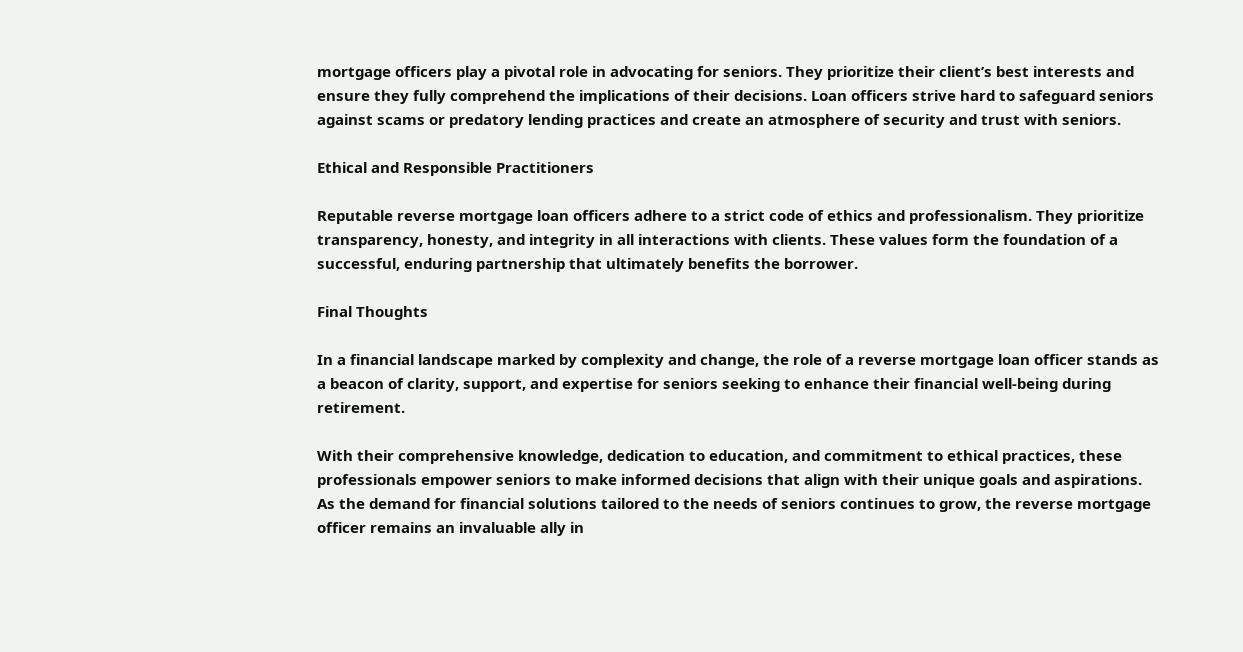mortgage officers play a pivotal role in advocating for seniors. They prioritize their client’s best interests and ensure they fully comprehend the implications of their decisions. Loan officers strive hard to safeguard seniors against scams or predatory lending practices and create an atmosphere of security and trust with seniors.

Ethical and Responsible Practitioners

Reputable reverse mortgage loan officers adhere to a strict code of ethics and professionalism. They prioritize transparency, honesty, and integrity in all interactions with clients. These values form the foundation of a successful, enduring partnership that ultimately benefits the borrower.

Final Thoughts

In a financial landscape marked by complexity and change, the role of a reverse mortgage loan officer stands as a beacon of clarity, support, and expertise for seniors seeking to enhance their financial well-being during retirement.

With their comprehensive knowledge, dedication to education, and commitment to ethical practices, these professionals empower seniors to make informed decisions that align with their unique goals and aspirations. As the demand for financial solutions tailored to the needs of seniors continues to grow, the reverse mortgage officer remains an invaluable ally in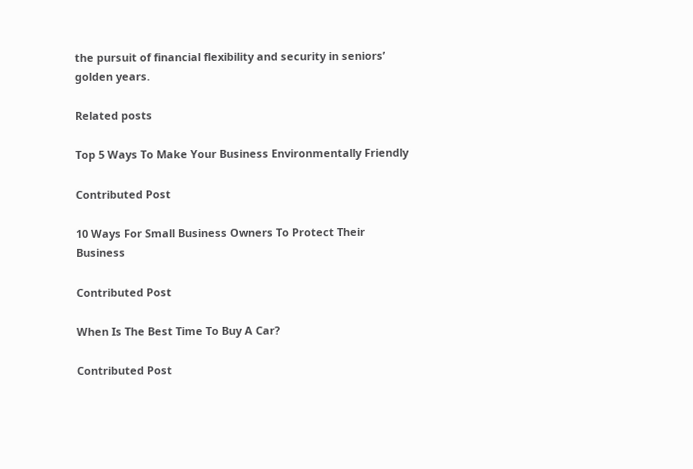the pursuit of financial flexibility and security in seniors’ golden years.

Related posts

Top 5 Ways To Make Your Business Environmentally Friendly

Contributed Post

10 Ways For Small Business Owners To Protect Their Business

Contributed Post

When Is The Best Time To Buy A Car?

Contributed Post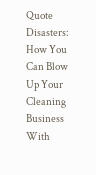Quote Disasters: How You Can Blow Up Your Cleaning Business With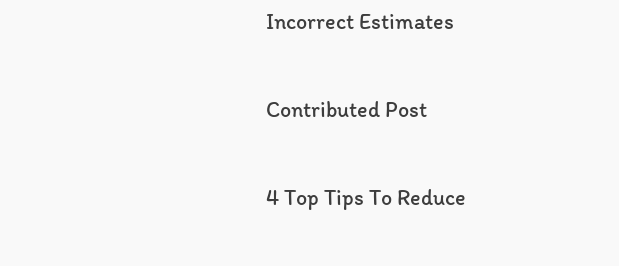Incorrect Estimates

Contributed Post

4 Top Tips To Reduce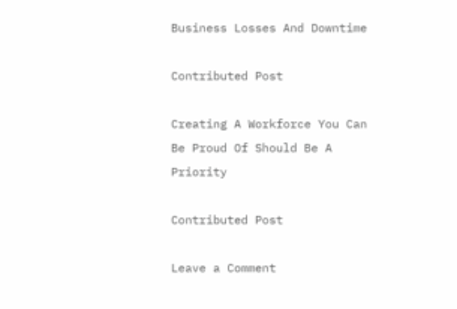Business Losses And Downtime

Contributed Post

Creating A Workforce You Can Be Proud Of Should Be A Priority

Contributed Post

Leave a Comment